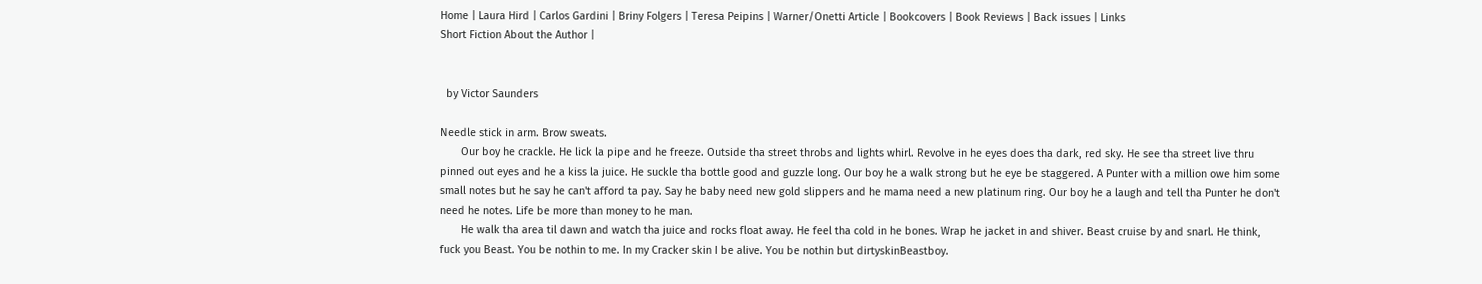Home | Laura Hird | Carlos Gardini | Briny Folgers | Teresa Peipins | Warner/Onetti Article | Bookcovers | Book Reviews | Back issues | Links
Short Fiction About the Author |


  by Victor Saunders

Needle stick in arm. Brow sweats.
       Our boy he crackle. He lick la pipe and he freeze. Outside tha street throbs and lights whirl. Revolve in he eyes does tha dark, red sky. He see tha street live thru pinned out eyes and he a kiss la juice. He suckle tha bottle good and guzzle long. Our boy he a walk strong but he eye be staggered. A Punter with a million owe him some small notes but he say he can't afford ta pay. Say he baby need new gold slippers and he mama need a new platinum ring. Our boy he a laugh and tell tha Punter he don't need he notes. Life be more than money to he man.
       He walk tha area til dawn and watch tha juice and rocks float away. He feel tha cold in he bones. Wrap he jacket in and shiver. Beast cruise by and snarl. He think, fuck you Beast. You be nothin to me. In my Cracker skin I be alive. You be nothin but dirtyskinBeastboy.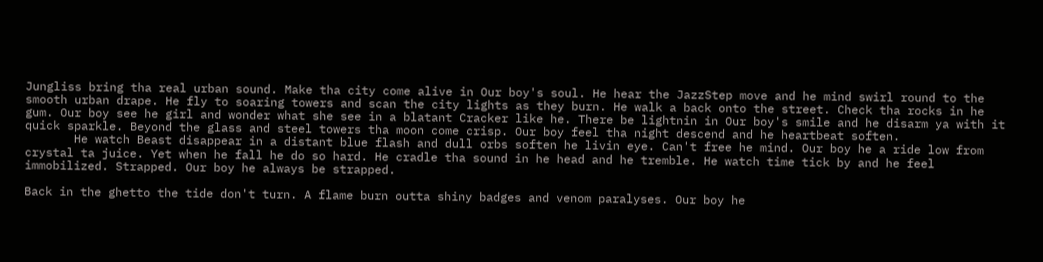Jungliss bring tha real urban sound. Make tha city come alive in Our boy's soul. He hear the JazzStep move and he mind swirl round to the smooth urban drape. He fly to soaring towers and scan the city lights as they burn. He walk a back onto the street. Check tha rocks in he gum. Our boy see he girl and wonder what she see in a blatant Cracker like he. There be lightnin in Our boy's smile and he disarm ya with it quick sparkle. Beyond the glass and steel towers tha moon come crisp. Our boy feel tha night descend and he heartbeat soften.
       He watch Beast disappear in a distant blue flash and dull orbs soften he livin eye. Can't free he mind. Our boy he a ride low from crystal ta juice. Yet when he fall he do so hard. He cradle tha sound in he head and he tremble. He watch time tick by and he feel immobilized. Strapped. Our boy he always be strapped.

Back in the ghetto the tide don't turn. A flame burn outta shiny badges and venom paralyses. Our boy he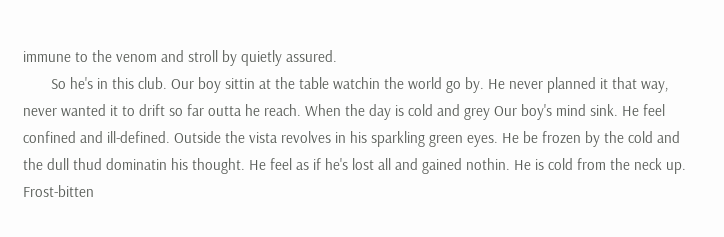immune to the venom and stroll by quietly assured.
       So he's in this club. Our boy sittin at the table watchin the world go by. He never planned it that way, never wanted it to drift so far outta he reach. When the day is cold and grey Our boy's mind sink. He feel confined and ill-defined. Outside the vista revolves in his sparkling green eyes. He be frozen by the cold and the dull thud dominatin his thought. He feel as if he's lost all and gained nothin. He is cold from the neck up. Frost-bitten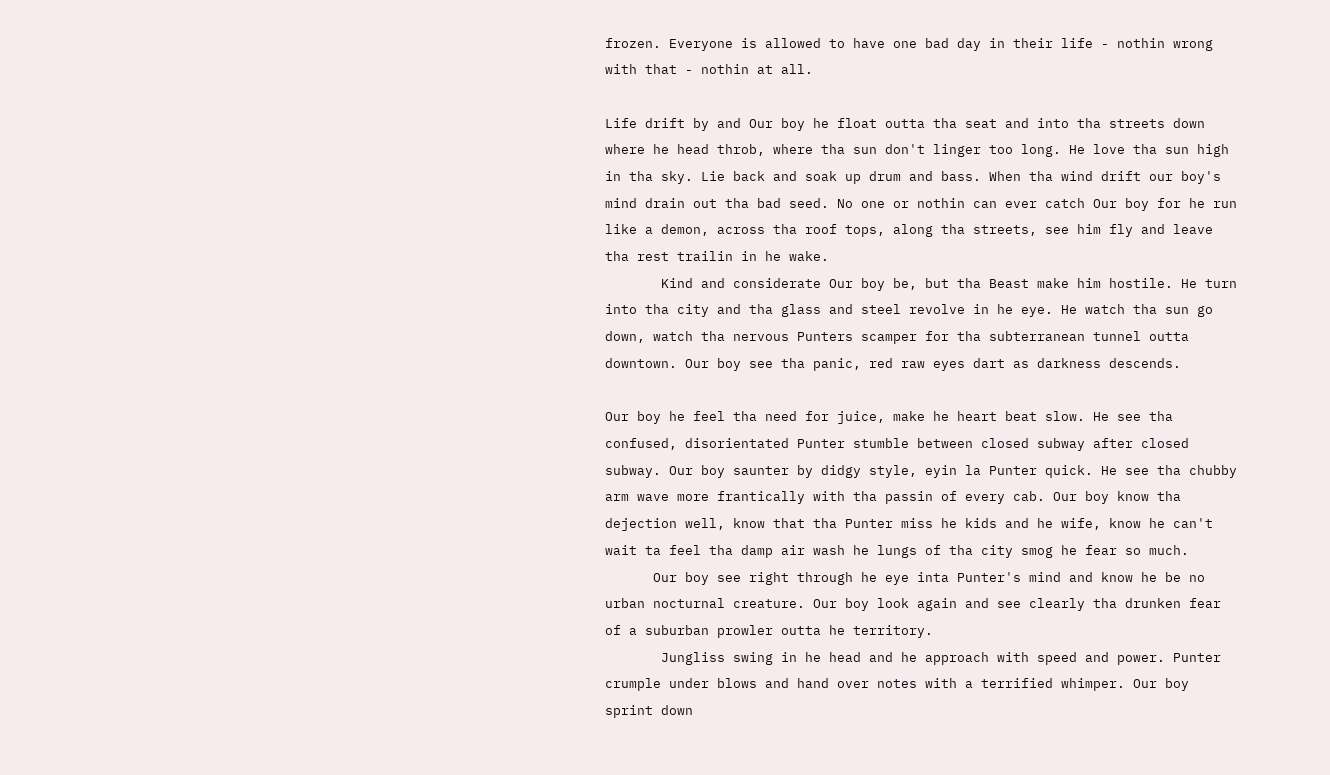frozen. Everyone is allowed to have one bad day in their life - nothin wrong with that - nothin at all.

Life drift by and Our boy he float outta tha seat and into tha streets down where he head throb, where tha sun don't linger too long. He love tha sun high in tha sky. Lie back and soak up drum and bass. When tha wind drift our boy's mind drain out tha bad seed. No one or nothin can ever catch Our boy for he run like a demon, across tha roof tops, along tha streets, see him fly and leave tha rest trailin in he wake.
       Kind and considerate Our boy be, but tha Beast make him hostile. He turn into tha city and tha glass and steel revolve in he eye. He watch tha sun go down, watch tha nervous Punters scamper for tha subterranean tunnel outta downtown. Our boy see tha panic, red raw eyes dart as darkness descends.

Our boy he feel tha need for juice, make he heart beat slow. He see tha confused, disorientated Punter stumble between closed subway after closed subway. Our boy saunter by didgy style, eyin la Punter quick. He see tha chubby arm wave more frantically with tha passin of every cab. Our boy know tha dejection well, know that tha Punter miss he kids and he wife, know he can't wait ta feel tha damp air wash he lungs of tha city smog he fear so much.
      Our boy see right through he eye inta Punter's mind and know he be no urban nocturnal creature. Our boy look again and see clearly tha drunken fear of a suburban prowler outta he territory.
       Jungliss swing in he head and he approach with speed and power. Punter crumple under blows and hand over notes with a terrified whimper. Our boy sprint down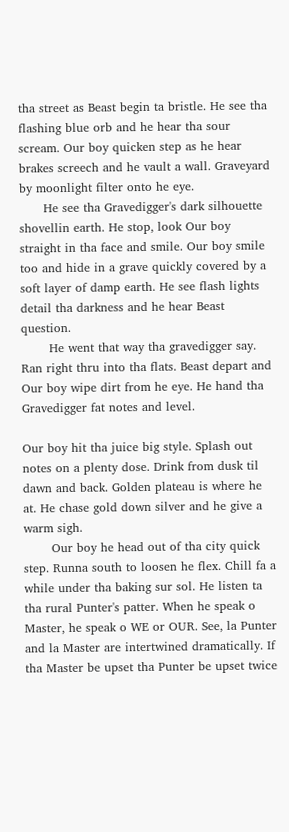tha street as Beast begin ta bristle. He see tha flashing blue orb and he hear tha sour scream. Our boy quicken step as he hear brakes screech and he vault a wall. Graveyard by moonlight filter onto he eye.
      He see tha Gravedigger's dark silhouette shovellin earth. He stop, look Our boy straight in tha face and smile. Our boy smile too and hide in a grave quickly covered by a soft layer of damp earth. He see flash lights detail tha darkness and he hear Beast question.
       He went that way tha gravedigger say. Ran right thru into tha flats. Beast depart and Our boy wipe dirt from he eye. He hand tha Gravedigger fat notes and level.

Our boy hit tha juice big style. Splash out notes on a plenty dose. Drink from dusk til dawn and back. Golden plateau is where he at. He chase gold down silver and he give a warm sigh.
       Our boy he head out of tha city quick step. Runna south to loosen he flex. Chill fa a while under tha baking sur sol. He listen ta tha rural Punter's patter. When he speak o Master, he speak o WE or OUR. See, la Punter and la Master are intertwined dramatically. If tha Master be upset tha Punter be upset twice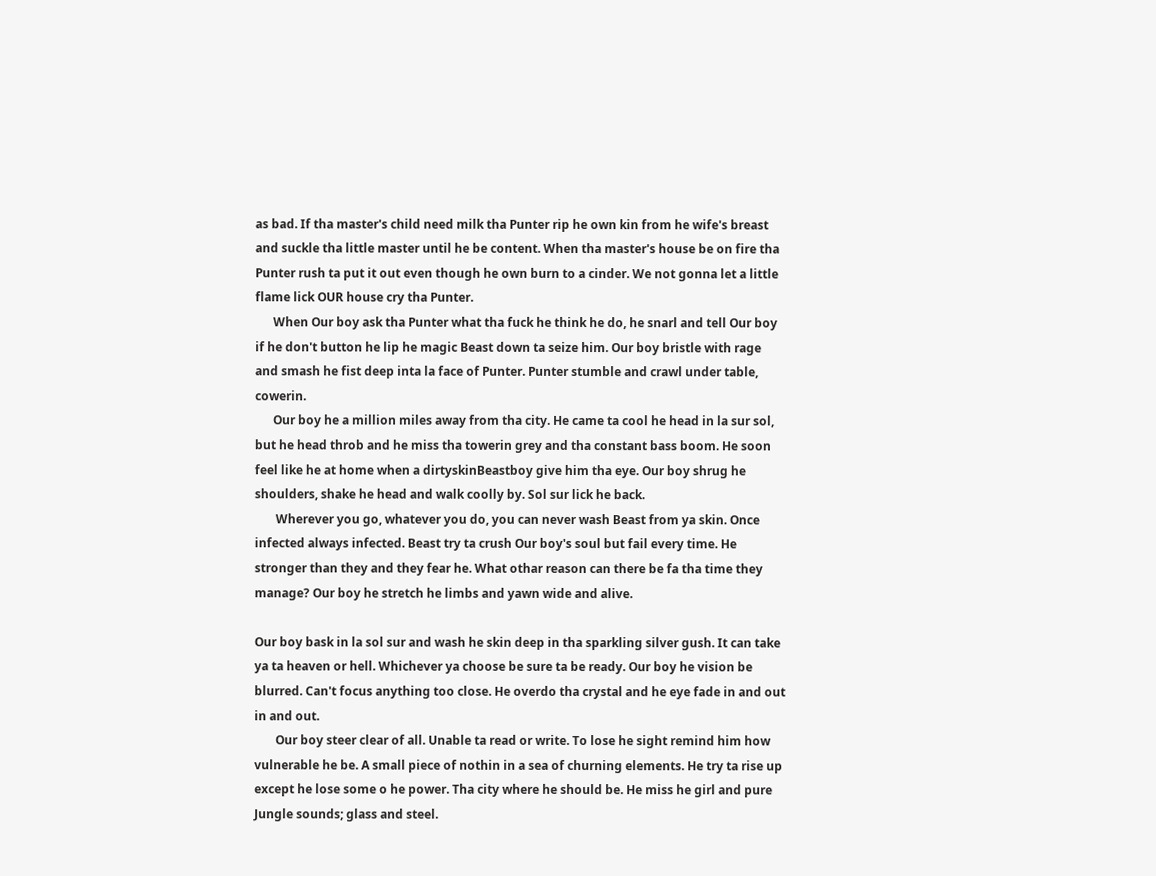as bad. If tha master's child need milk tha Punter rip he own kin from he wife's breast and suckle tha little master until he be content. When tha master's house be on fire tha Punter rush ta put it out even though he own burn to a cinder. We not gonna let a little flame lick OUR house cry tha Punter.
      When Our boy ask tha Punter what tha fuck he think he do, he snarl and tell Our boy if he don't button he lip he magic Beast down ta seize him. Our boy bristle with rage and smash he fist deep inta la face of Punter. Punter stumble and crawl under table, cowerin.
      Our boy he a million miles away from tha city. He came ta cool he head in la sur sol, but he head throb and he miss tha towerin grey and tha constant bass boom. He soon feel like he at home when a dirtyskinBeastboy give him tha eye. Our boy shrug he shoulders, shake he head and walk coolly by. Sol sur lick he back.
       Wherever you go, whatever you do, you can never wash Beast from ya skin. Once infected always infected. Beast try ta crush Our boy's soul but fail every time. He stronger than they and they fear he. What othar reason can there be fa tha time they manage? Our boy he stretch he limbs and yawn wide and alive.

Our boy bask in la sol sur and wash he skin deep in tha sparkling silver gush. It can take ya ta heaven or hell. Whichever ya choose be sure ta be ready. Our boy he vision be blurred. Can't focus anything too close. He overdo tha crystal and he eye fade in and out in and out.
       Our boy steer clear of all. Unable ta read or write. To lose he sight remind him how vulnerable he be. A small piece of nothin in a sea of churning elements. He try ta rise up except he lose some o he power. Tha city where he should be. He miss he girl and pure Jungle sounds; glass and steel.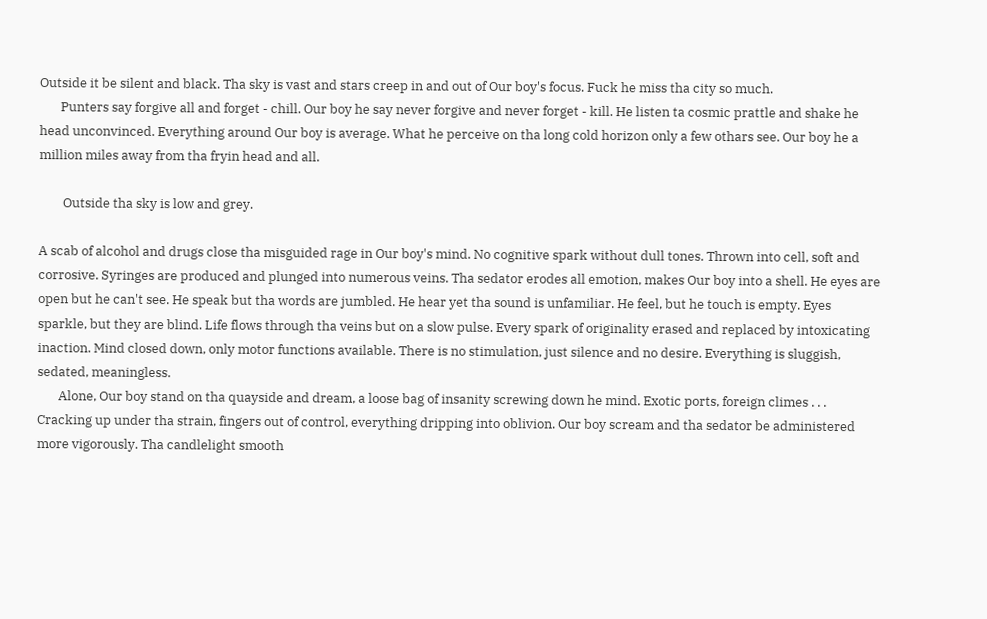Outside it be silent and black. Tha sky is vast and stars creep in and out of Our boy's focus. Fuck he miss tha city so much.
       Punters say forgive all and forget - chill. Our boy he say never forgive and never forget - kill. He listen ta cosmic prattle and shake he head unconvinced. Everything around Our boy is average. What he perceive on tha long cold horizon only a few othars see. Our boy he a million miles away from tha fryin head and all.

        Outside tha sky is low and grey.

A scab of alcohol and drugs close tha misguided rage in Our boy's mind. No cognitive spark without dull tones. Thrown into cell, soft and corrosive. Syringes are produced and plunged into numerous veins. Tha sedator erodes all emotion, makes Our boy into a shell. He eyes are open but he can't see. He speak but tha words are jumbled. He hear yet tha sound is unfamiliar. He feel, but he touch is empty. Eyes sparkle, but they are blind. Life flows through tha veins but on a slow pulse. Every spark of originality erased and replaced by intoxicating inaction. Mind closed down, only motor functions available. There is no stimulation, just silence and no desire. Everything is sluggish, sedated, meaningless.
       Alone, Our boy stand on tha quayside and dream, a loose bag of insanity screwing down he mind. Exotic ports, foreign climes . . . Cracking up under tha strain, fingers out of control, everything dripping into oblivion. Our boy scream and tha sedator be administered more vigorously. Tha candlelight smooth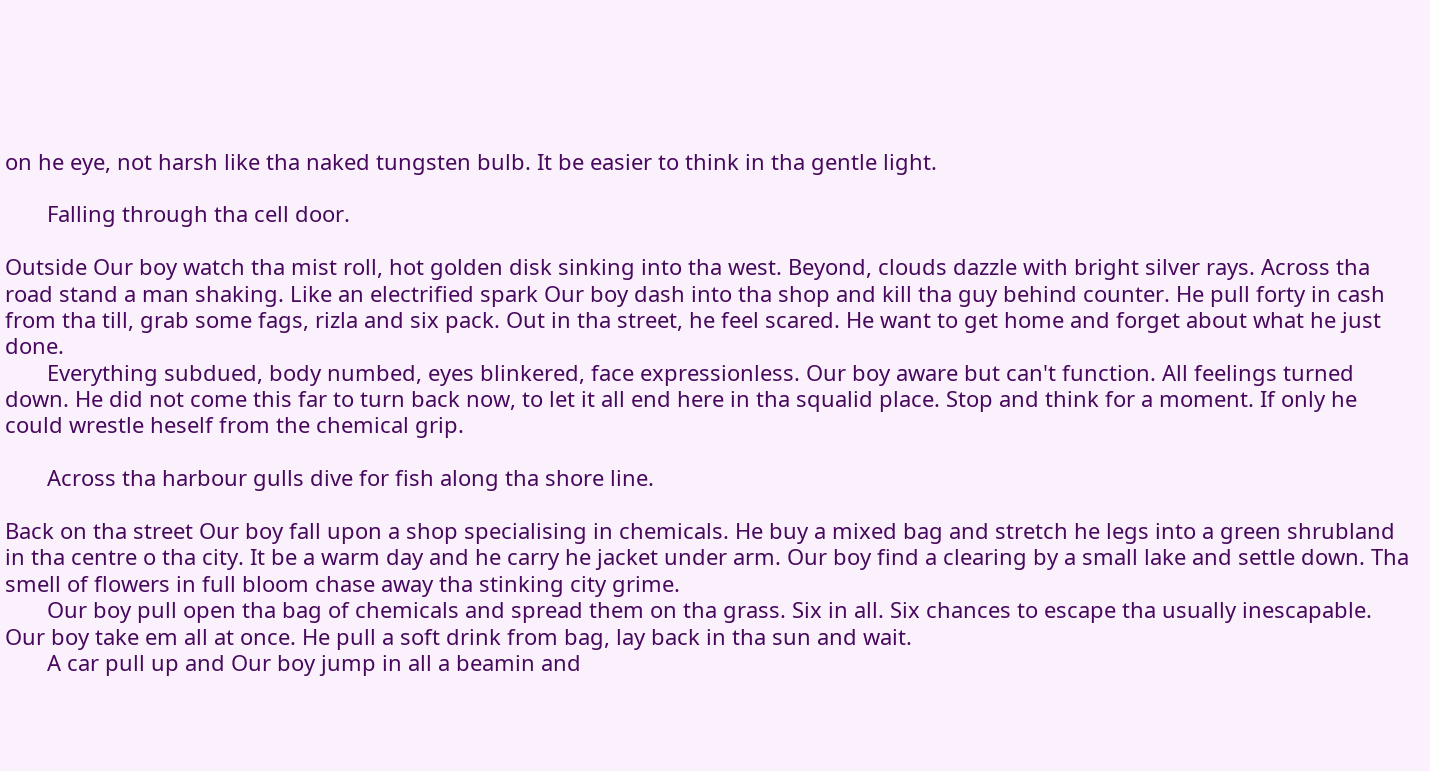on he eye, not harsh like tha naked tungsten bulb. It be easier to think in tha gentle light.

       Falling through tha cell door.

Outside Our boy watch tha mist roll, hot golden disk sinking into tha west. Beyond, clouds dazzle with bright silver rays. Across tha road stand a man shaking. Like an electrified spark Our boy dash into tha shop and kill tha guy behind counter. He pull forty in cash from tha till, grab some fags, rizla and six pack. Out in tha street, he feel scared. He want to get home and forget about what he just done.
       Everything subdued, body numbed, eyes blinkered, face expressionless. Our boy aware but can't function. All feelings turned down. He did not come this far to turn back now, to let it all end here in tha squalid place. Stop and think for a moment. If only he could wrestle heself from the chemical grip.

       Across tha harbour gulls dive for fish along tha shore line.

Back on tha street Our boy fall upon a shop specialising in chemicals. He buy a mixed bag and stretch he legs into a green shrubland in tha centre o tha city. It be a warm day and he carry he jacket under arm. Our boy find a clearing by a small lake and settle down. Tha smell of flowers in full bloom chase away tha stinking city grime.
       Our boy pull open tha bag of chemicals and spread them on tha grass. Six in all. Six chances to escape tha usually inescapable. Our boy take em all at once. He pull a soft drink from bag, lay back in tha sun and wait.
       A car pull up and Our boy jump in all a beamin and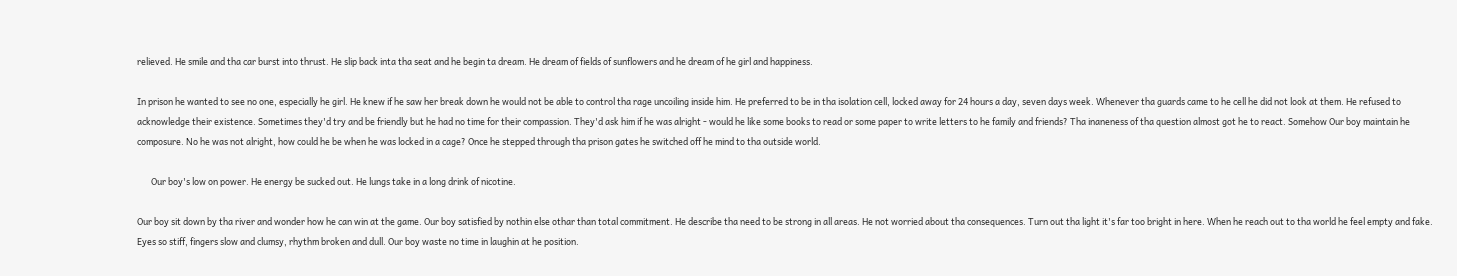relieved. He smile and tha car burst into thrust. He slip back inta tha seat and he begin ta dream. He dream of fields of sunflowers and he dream of he girl and happiness.

In prison he wanted to see no one, especially he girl. He knew if he saw her break down he would not be able to control tha rage uncoiling inside him. He preferred to be in tha isolation cell, locked away for 24 hours a day, seven days week. Whenever tha guards came to he cell he did not look at them. He refused to acknowledge their existence. Sometimes they'd try and be friendly but he had no time for their compassion. They'd ask him if he was alright - would he like some books to read or some paper to write letters to he family and friends? Tha inaneness of tha question almost got he to react. Somehow Our boy maintain he composure. No he was not alright, how could he be when he was locked in a cage? Once he stepped through tha prison gates he switched off he mind to tha outside world.

       Our boy's low on power. He energy be sucked out. He lungs take in a long drink of nicotine.

Our boy sit down by tha river and wonder how he can win at the game. Our boy satisfied by nothin else othar than total commitment. He describe tha need to be strong in all areas. He not worried about tha consequences. Turn out tha light it's far too bright in here. When he reach out to tha world he feel empty and fake. Eyes so stiff, fingers slow and clumsy, rhythm broken and dull. Our boy waste no time in laughin at he position.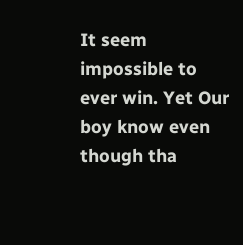It seem impossible to ever win. Yet Our boy know even though tha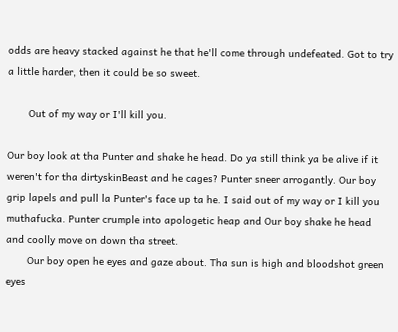odds are heavy stacked against he that he'll come through undefeated. Got to try a little harder, then it could be so sweet.

       Out of my way or I'll kill you.

Our boy look at tha Punter and shake he head. Do ya still think ya be alive if it weren't for tha dirtyskinBeast and he cages? Punter sneer arrogantly. Our boy grip lapels and pull la Punter's face up ta he. I said out of my way or I kill you muthafucka. Punter crumple into apologetic heap and Our boy shake he head and coolly move on down tha street.
       Our boy open he eyes and gaze about. Tha sun is high and bloodshot green eyes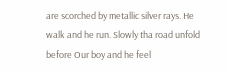are scorched by metallic silver rays. He walk and he run. Slowly tha road unfold before Our boy and he feel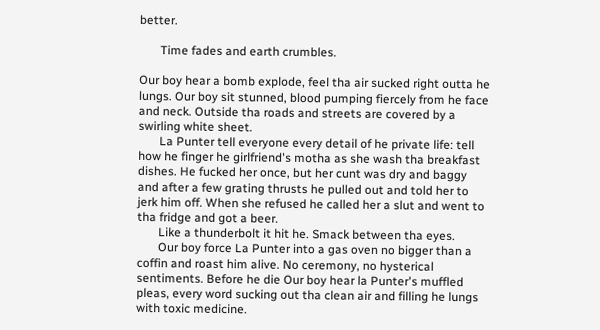better.

       Time fades and earth crumbles.

Our boy hear a bomb explode, feel tha air sucked right outta he lungs. Our boy sit stunned, blood pumping fiercely from he face and neck. Outside tha roads and streets are covered by a swirling white sheet.
       La Punter tell everyone every detail of he private life: tell how he finger he girlfriend's motha as she wash tha breakfast dishes. He fucked her once, but her cunt was dry and baggy and after a few grating thrusts he pulled out and told her to jerk him off. When she refused he called her a slut and went to tha fridge and got a beer.
       Like a thunderbolt it hit he. Smack between tha eyes.
       Our boy force La Punter into a gas oven no bigger than a coffin and roast him alive. No ceremony, no hysterical sentiments. Before he die Our boy hear la Punter's muffled pleas, every word sucking out tha clean air and filling he lungs with toxic medicine.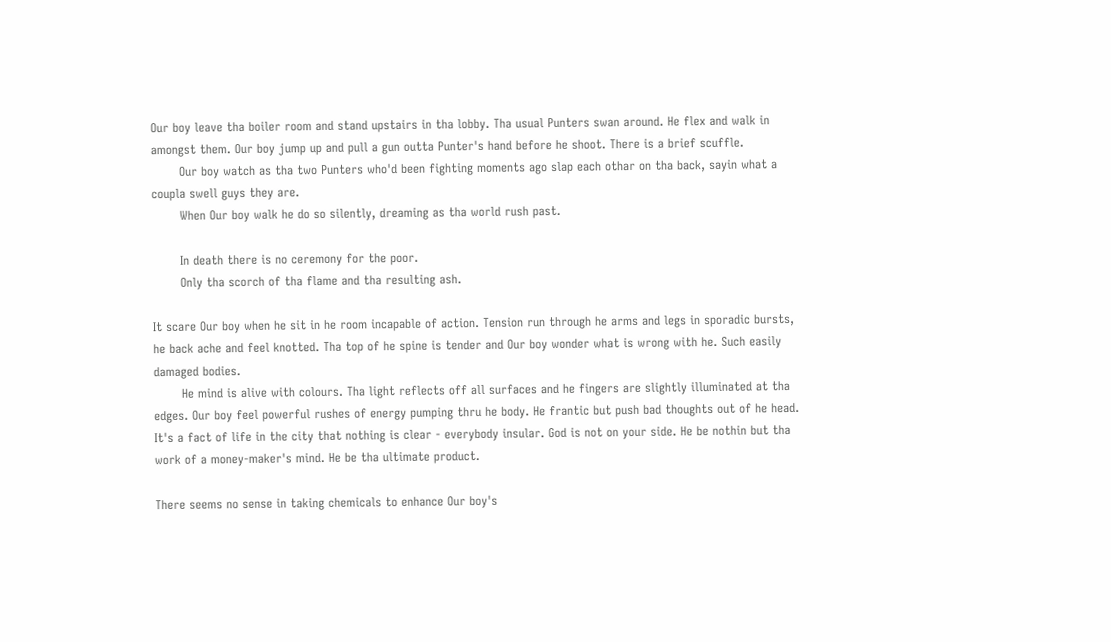Our boy leave tha boiler room and stand upstairs in tha lobby. Tha usual Punters swan around. He flex and walk in amongst them. Our boy jump up and pull a gun outta Punter's hand before he shoot. There is a brief scuffle.
       Our boy watch as tha two Punters who'd been fighting moments ago slap each othar on tha back, sayin what a coupla swell guys they are.
       When Our boy walk he do so silently, dreaming as tha world rush past.

       In death there is no ceremony for the poor.
       Only tha scorch of tha flame and tha resulting ash.

It scare Our boy when he sit in he room incapable of action. Tension run through he arms and legs in sporadic bursts, he back ache and feel knotted. Tha top of he spine is tender and Our boy wonder what is wrong with he. Such easily damaged bodies.
       He mind is alive with colours. Tha light reflects off all surfaces and he fingers are slightly illuminated at tha edges. Our boy feel powerful rushes of energy pumping thru he body. He frantic but push bad thoughts out of he head. It's a fact of life in the city that nothing is clear - everybody insular. God is not on your side. He be nothin but tha work of a money-maker's mind. He be tha ultimate product.

There seems no sense in taking chemicals to enhance Our boy's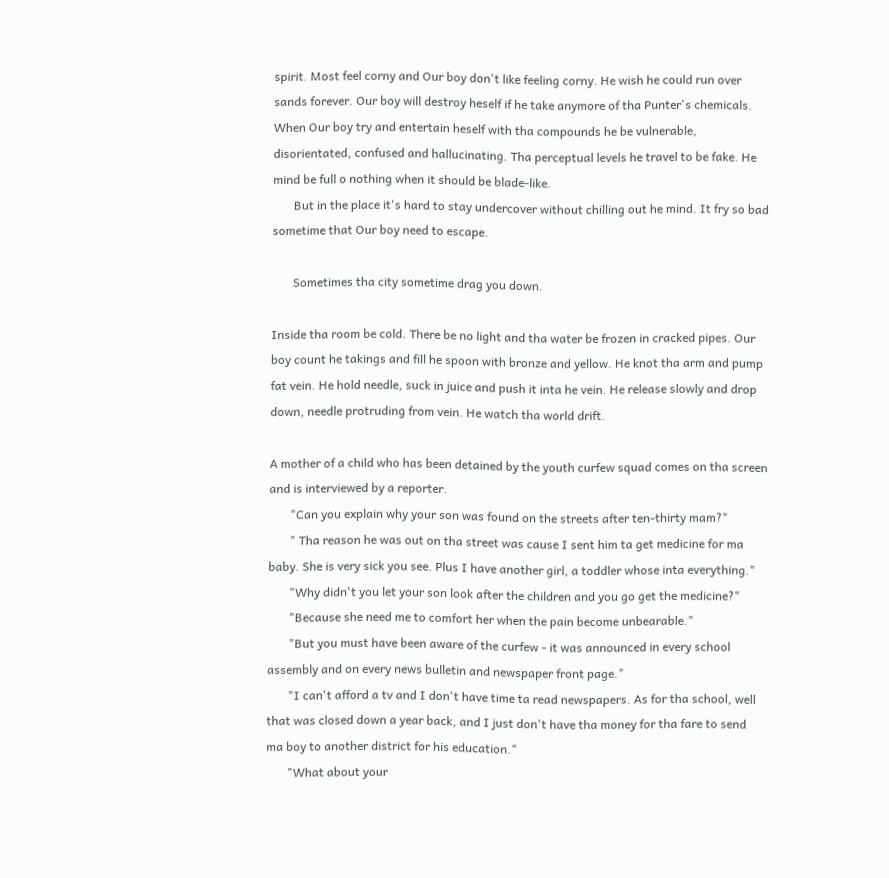spirit. Most feel corny and Our boy don't like feeling corny. He wish he could run over sands forever. Our boy will destroy heself if he take anymore of tha Punter's chemicals. When Our boy try and entertain heself with tha compounds he be vulnerable, disorientated, confused and hallucinating. Tha perceptual levels he travel to be fake. He mind be full o nothing when it should be blade-like.
       But in the place it's hard to stay undercover without chilling out he mind. It fry so bad sometime that Our boy need to escape.

       Sometimes tha city sometime drag you down.

Inside tha room be cold. There be no light and tha water be frozen in cracked pipes. Our boy count he takings and fill he spoon with bronze and yellow. He knot tha arm and pump fat vein. He hold needle, suck in juice and push it inta he vein. He release slowly and drop down, needle protruding from vein. He watch tha world drift.

A mother of a child who has been detained by the youth curfew squad comes on tha screen and is interviewed by a reporter.
       "Can you explain why your son was found on the streets after ten-thirty mam?"
       " Tha reason he was out on tha street was cause I sent him ta get medicine for ma baby. She is very sick you see. Plus I have another girl, a toddler whose inta everything."
       "Why didn't you let your son look after the children and you go get the medicine?"
       "Because she need me to comfort her when the pain become unbearable."
       "But you must have been aware of the curfew - it was announced in every school assembly and on every news bulletin and newspaper front page."
       "I can't afford a tv and I don't have time ta read newspapers. As for tha school, well that was closed down a year back, and I just don't have tha money for tha fare to send ma boy to another district for his education."
       "What about your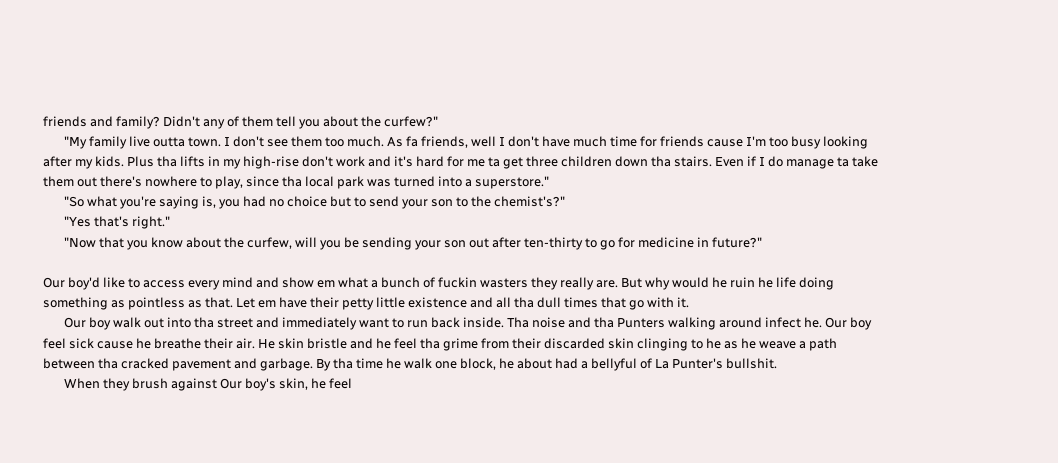friends and family? Didn't any of them tell you about the curfew?"
       "My family live outta town. I don't see them too much. As fa friends, well I don't have much time for friends cause I'm too busy looking after my kids. Plus tha lifts in my high-rise don't work and it's hard for me ta get three children down tha stairs. Even if I do manage ta take them out there's nowhere to play, since tha local park was turned into a superstore."
       "So what you're saying is, you had no choice but to send your son to the chemist's?"
       "Yes that's right."
       "Now that you know about the curfew, will you be sending your son out after ten-thirty to go for medicine in future?"

Our boy'd like to access every mind and show em what a bunch of fuckin wasters they really are. But why would he ruin he life doing something as pointless as that. Let em have their petty little existence and all tha dull times that go with it.
       Our boy walk out into tha street and immediately want to run back inside. Tha noise and tha Punters walking around infect he. Our boy feel sick cause he breathe their air. He skin bristle and he feel tha grime from their discarded skin clinging to he as he weave a path between tha cracked pavement and garbage. By tha time he walk one block, he about had a bellyful of La Punter's bullshit.
       When they brush against Our boy's skin, he feel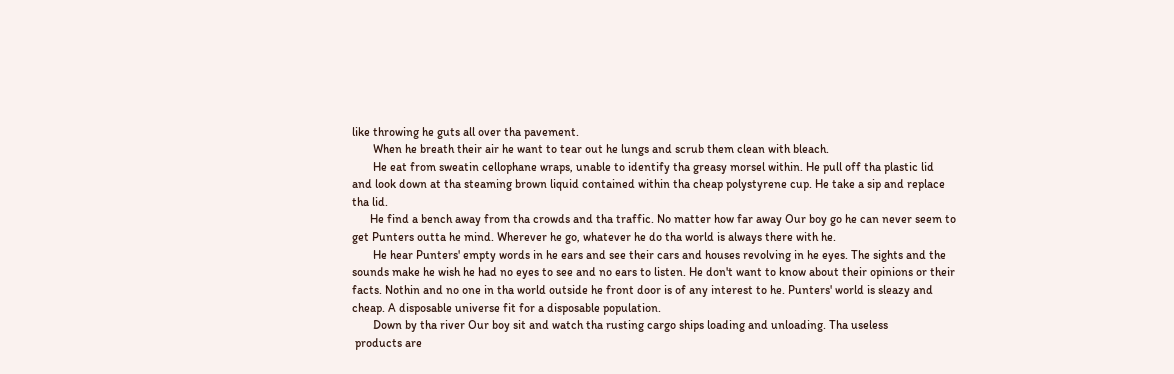like throwing he guts all over tha pavement.
       When he breath their air he want to tear out he lungs and scrub them clean with bleach.
       He eat from sweatin cellophane wraps, unable to identify tha greasy morsel within. He pull off tha plastic lid and look down at tha steaming brown liquid contained within tha cheap polystyrene cup. He take a sip and replace tha lid.
      He find a bench away from tha crowds and tha traffic. No matter how far away Our boy go he can never seem to get Punters outta he mind. Wherever he go, whatever he do tha world is always there with he.
       He hear Punters' empty words in he ears and see their cars and houses revolving in he eyes. The sights and the sounds make he wish he had no eyes to see and no ears to listen. He don't want to know about their opinions or their facts. Nothin and no one in tha world outside he front door is of any interest to he. Punters' world is sleazy and cheap. A disposable universe fit for a disposable population.
       Down by tha river Our boy sit and watch tha rusting cargo ships loading and unloading. Tha useless
 products are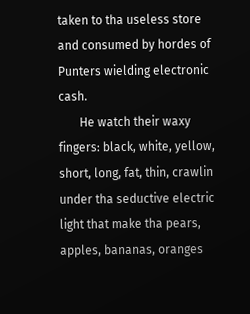taken to tha useless store and consumed by hordes of Punters wielding electronic cash.
       He watch their waxy fingers: black, white, yellow, short, long, fat, thin, crawlin under tha seductive electric light that make tha pears, apples, bananas, oranges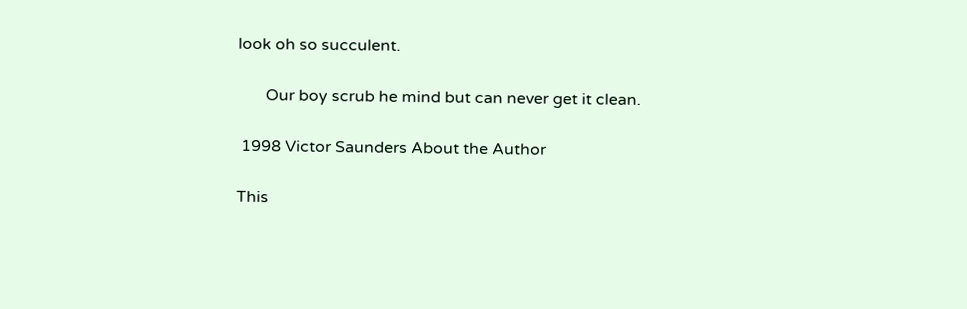look oh so succulent.

       Our boy scrub he mind but can never get it clean.

 1998 Victor Saunders About the Author

This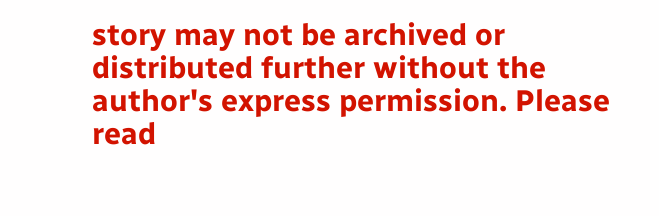story may not be archived or distributed further without the author's express permission. Please read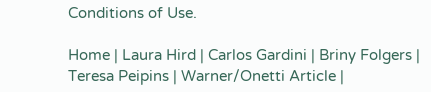Conditions of Use.

Home | Laura Hird | Carlos Gardini | Briny Folgers | Teresa Peipins | Warner/Onetti Article |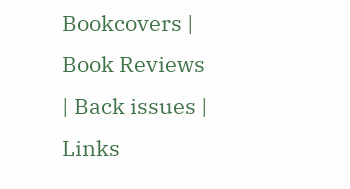Bookcovers | Book Reviews | Back issues | Links